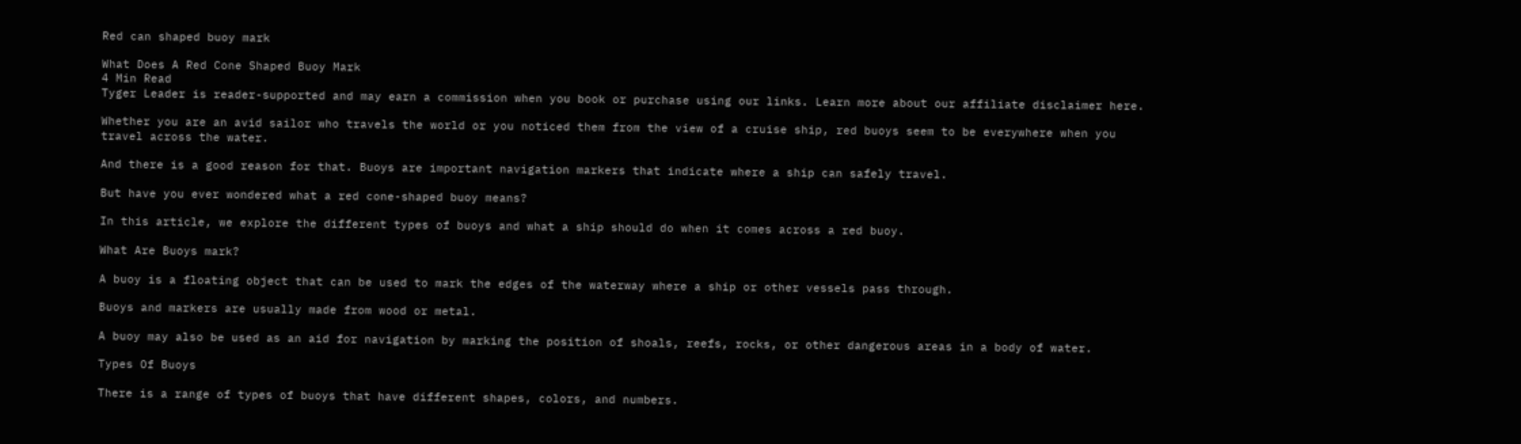Red can shaped buoy mark

What Does A Red Cone Shaped Buoy Mark
4 Min Read
Tyger Leader is reader-supported and may earn a commission when you book or purchase using our links. Learn more about our affiliate disclaimer here.

Whether you are an avid sailor who travels the world or you noticed them from the view of a cruise ship, red buoys seem to be everywhere when you travel across the water.

And there is a good reason for that. Buoys are important navigation markers that indicate where a ship can safely travel.

But have you ever wondered what a red cone-shaped buoy means?

In this article, we explore the different types of buoys and what a ship should do when it comes across a red buoy.

What Are Buoys mark?

A buoy is a floating object that can be used to mark the edges of the waterway where a ship or other vessels pass through.

Buoys and markers are usually made from wood or metal.

A buoy may also be used as an aid for navigation by marking the position of shoals, reefs, rocks, or other dangerous areas in a body of water.

Types Of Buoys

There is a range of types of buoys that have different shapes, colors, and numbers.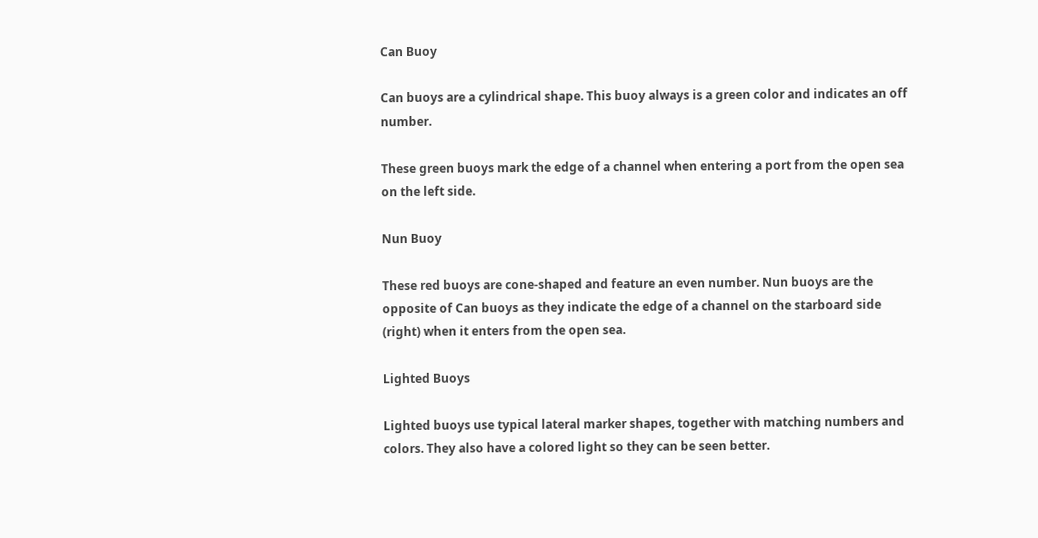Can Buoy

Can buoys are a cylindrical shape. This buoy always is a green color and indicates an off number.

These green buoys mark the edge of a channel when entering a port from the open sea on the left side.

Nun Buoy

These red buoys are cone-shaped and feature an even number. Nun buoys are the opposite of Can buoys as they indicate the edge of a channel on the starboard side (right) when it enters from the open sea.

Lighted Buoys

Lighted buoys use typical lateral marker shapes, together with matching numbers and colors. They also have a colored light so they can be seen better.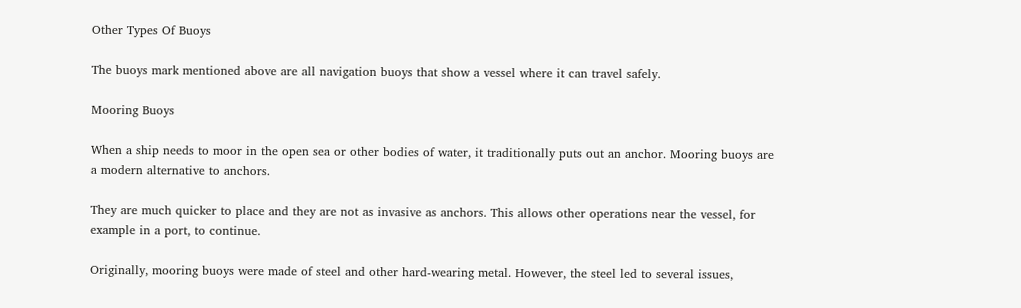Other Types Of Buoys

The buoys mark mentioned above are all navigation buoys that show a vessel where it can travel safely.

Mooring Buoys

When a ship needs to moor in the open sea or other bodies of water, it traditionally puts out an anchor. Mooring buoys are a modern alternative to anchors.

They are much quicker to place and they are not as invasive as anchors. This allows other operations near the vessel, for example in a port, to continue.

Originally, mooring buoys were made of steel and other hard-wearing metal. However, the steel led to several issues,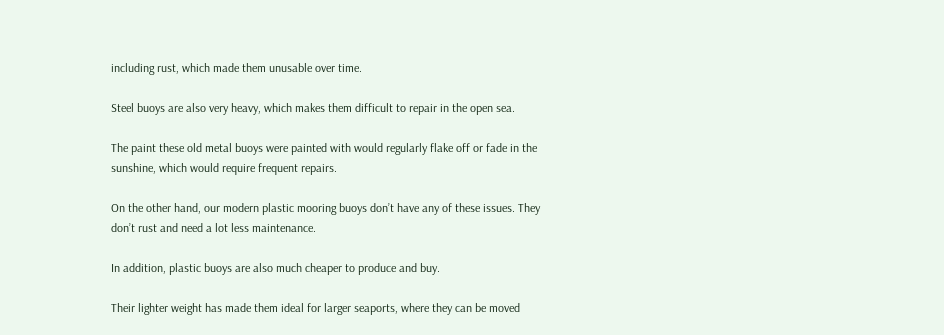including rust, which made them unusable over time.

Steel buoys are also very heavy, which makes them difficult to repair in the open sea.

The paint these old metal buoys were painted with would regularly flake off or fade in the sunshine, which would require frequent repairs.

On the other hand, our modern plastic mooring buoys don’t have any of these issues. They don’t rust and need a lot less maintenance.

In addition, plastic buoys are also much cheaper to produce and buy.

Their lighter weight has made them ideal for larger seaports, where they can be moved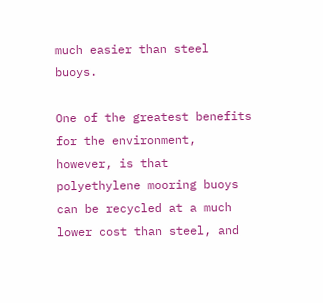much easier than steel buoys.

One of the greatest benefits for the environment, however, is that polyethylene mooring buoys can be recycled at a much lower cost than steel, and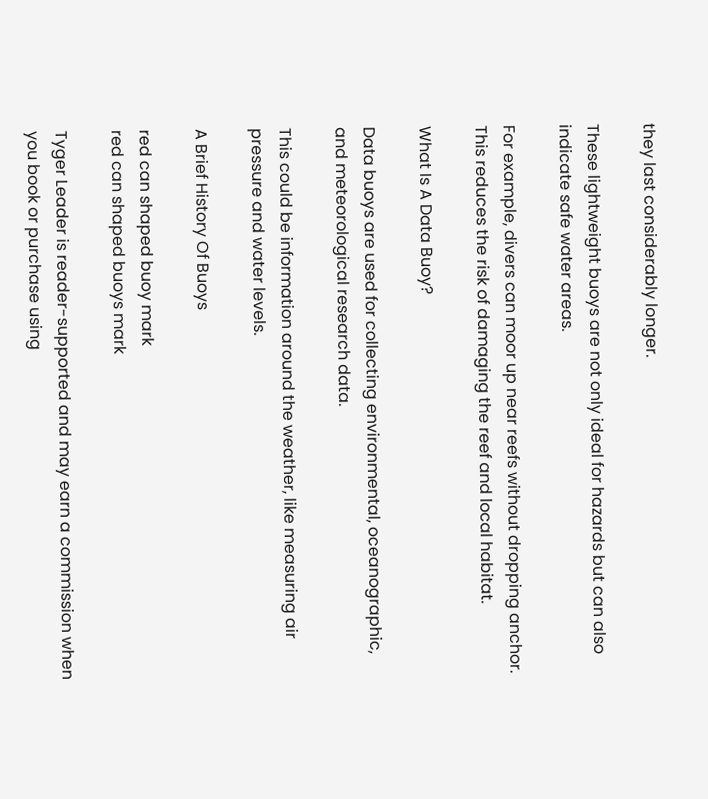they last considerably longer.

These lightweight buoys are not only ideal for hazards but can also indicate safe water areas.

For example, divers can moor up near reefs without dropping anchor. This reduces the risk of damaging the reef and local habitat.

What Is A Data Buoy?

Data buoys are used for collecting environmental, oceanographic, and meteorological research data.

This could be information around the weather, like measuring air pressure and water levels.

A Brief History Of Buoys

red can shaped buoy mark
red can shaped buoys mark

Tyger Leader is reader-supported and may earn a commission when you book or purchase using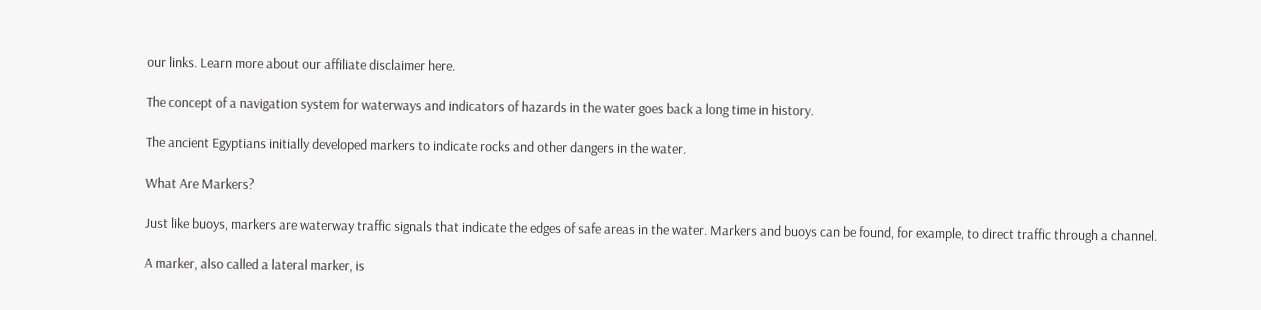our links. Learn more about our affiliate disclaimer here.

The concept of a navigation system for waterways and indicators of hazards in the water goes back a long time in history.

The ancient Egyptians initially developed markers to indicate rocks and other dangers in the water.

What Are Markers?

Just like buoys, markers are waterway traffic signals that indicate the edges of safe areas in the water. Markers and buoys can be found, for example, to direct traffic through a channel.

A marker, also called a lateral marker, is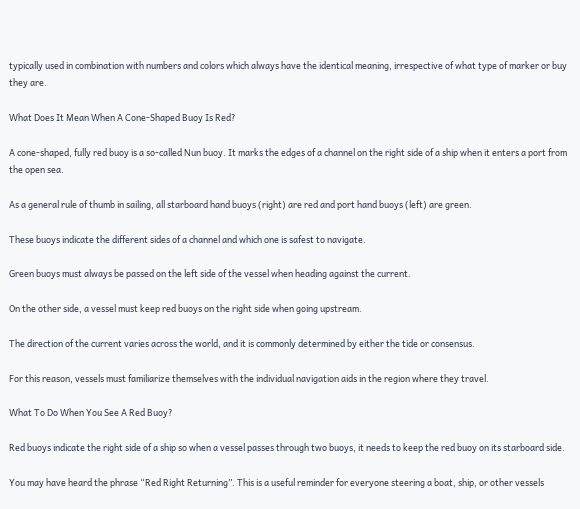typically used in combination with numbers and colors which always have the identical meaning, irrespective of what type of marker or buy they are.

What Does It Mean When A Cone-Shaped Buoy Is Red?

A cone-shaped, fully red buoy is a so-called Nun buoy. It marks the edges of a channel on the right side of a ship when it enters a port from the open sea.

As a general rule of thumb in sailing, all starboard hand buoys (right) are red and port hand buoys (left) are green.

These buoys indicate the different sides of a channel and which one is safest to navigate.

Green buoys must always be passed on the left side of the vessel when heading against the current.

On the other side, a vessel must keep red buoys on the right side when going upstream.

The direction of the current varies across the world, and it is commonly determined by either the tide or consensus.

For this reason, vessels must familiarize themselves with the individual navigation aids in the region where they travel.

What To Do When You See A Red Buoy?

Red buoys indicate the right side of a ship so when a vessel passes through two buoys, it needs to keep the red buoy on its starboard side.

You may have heard the phrase “Red Right Returning”. This is a useful reminder for everyone steering a boat, ship, or other vessels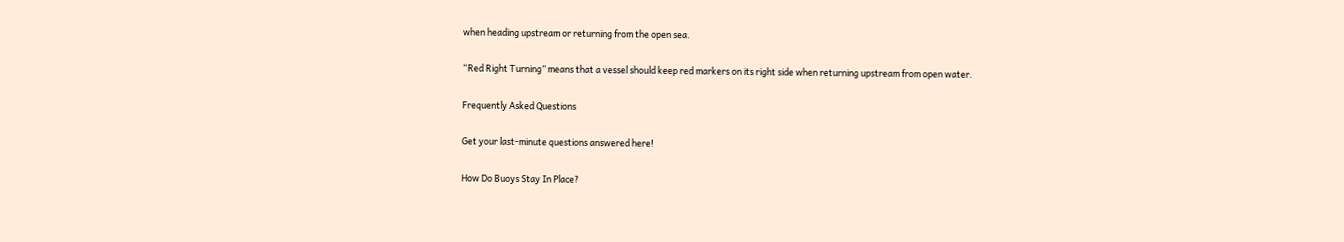when heading upstream or returning from the open sea.

“Red Right Turning” means that a vessel should keep red markers on its right side when returning upstream from open water.

Frequently Asked Questions

Get your last-minute questions answered here!

How Do Buoys Stay In Place?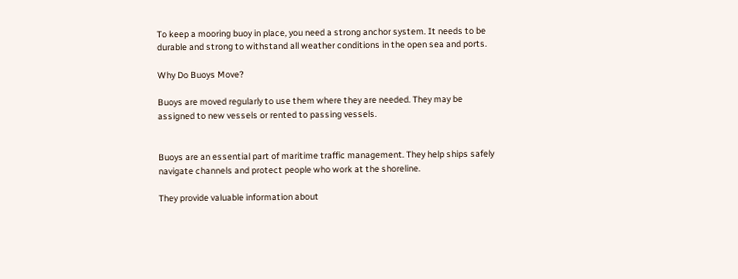To keep a mooring buoy in place, you need a strong anchor system. It needs to be durable and strong to withstand all weather conditions in the open sea and ports.

Why Do Buoys Move?

Buoys are moved regularly to use them where they are needed. They may be assigned to new vessels or rented to passing vessels.


Buoys are an essential part of maritime traffic management. They help ships safely navigate channels and protect people who work at the shoreline.

They provide valuable information about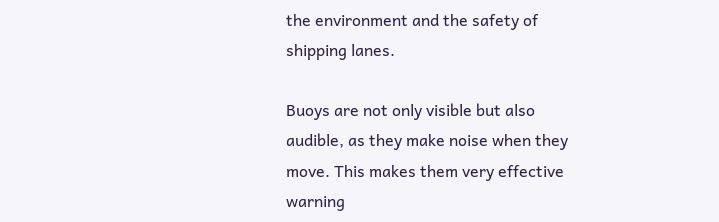the environment and the safety of shipping lanes.

Buoys are not only visible but also audible, as they make noise when they move. This makes them very effective warning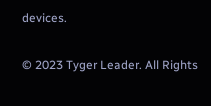devices.

© 2023 Tyger Leader. All Rights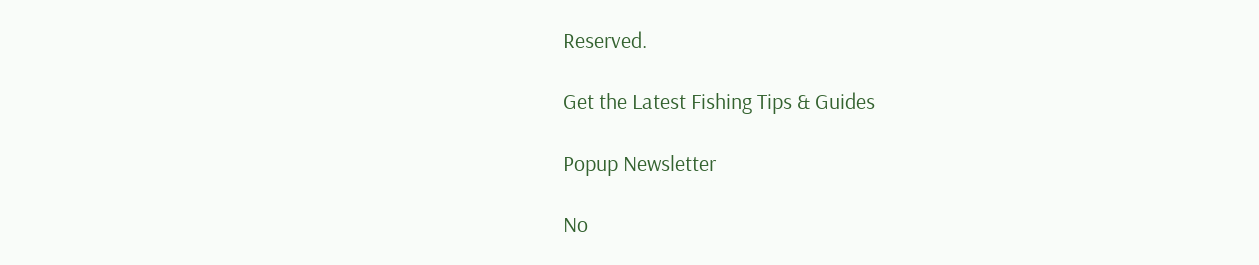Reserved.

Get the Latest Fishing Tips & Guides

Popup Newsletter

No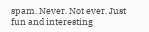spam. Never. Not ever. Just fun and interesting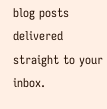blog posts delivered straight to your inbox.